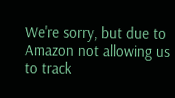We're sorry, but due to Amazon not allowing us to track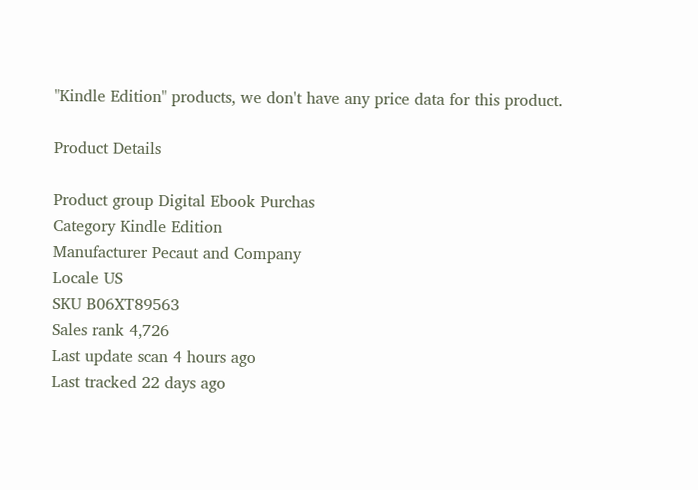"Kindle Edition" products, we don't have any price data for this product.

Product Details

Product group Digital Ebook Purchas
Category Kindle Edition
Manufacturer Pecaut and Company
Locale US
SKU B06XT89563
Sales rank 4,726
Last update scan 4 hours ago
Last tracked 22 days ago